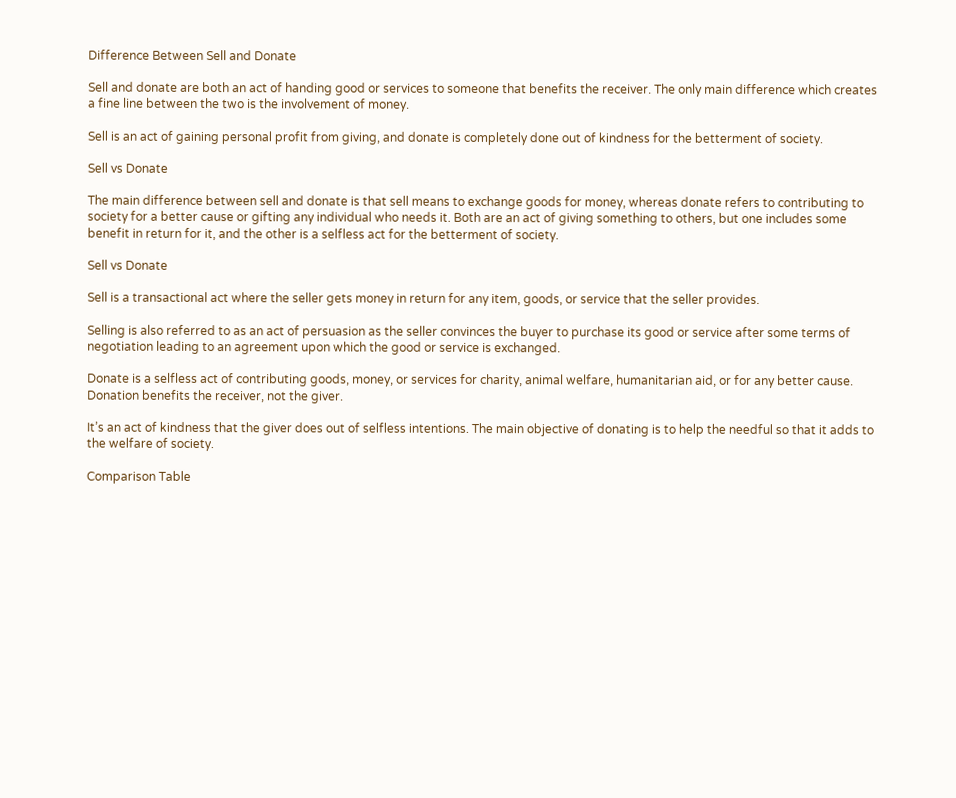Difference Between Sell and Donate

Sell and donate are both an act of handing good or services to someone that benefits the receiver. The only main difference which creates a fine line between the two is the involvement of money.

Sell is an act of gaining personal profit from giving, and donate is completely done out of kindness for the betterment of society.

Sell vs Donate

The main difference between sell and donate is that sell means to exchange goods for money, whereas donate refers to contributing to society for a better cause or gifting any individual who needs it. Both are an act of giving something to others, but one includes some benefit in return for it, and the other is a selfless act for the betterment of society.

Sell vs Donate

Sell is a transactional act where the seller gets money in return for any item, goods, or service that the seller provides.

Selling is also referred to as an act of persuasion as the seller convinces the buyer to purchase its good or service after some terms of negotiation leading to an agreement upon which the good or service is exchanged.

Donate is a selfless act of contributing goods, money, or services for charity, animal welfare, humanitarian aid, or for any better cause. Donation benefits the receiver, not the giver.

It’s an act of kindness that the giver does out of selfless intentions. The main objective of donating is to help the needful so that it adds to the welfare of society.

Comparison Table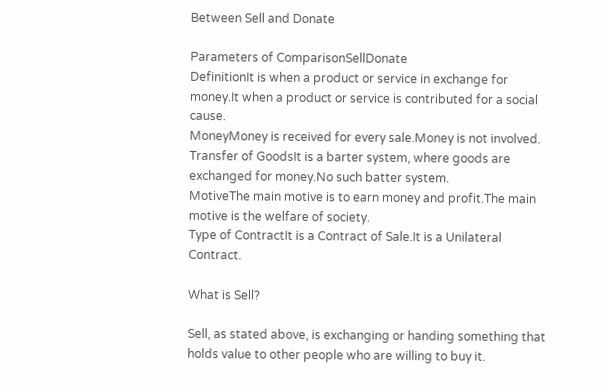Between Sell and Donate

Parameters of ComparisonSellDonate
DefinitionIt is when a product or service in exchange for money.It when a product or service is contributed for a social cause.
MoneyMoney is received for every sale.Money is not involved.
Transfer of GoodsIt is a barter system, where goods are exchanged for money.No such batter system.
MotiveThe main motive is to earn money and profit.The main motive is the welfare of society.
Type of ContractIt is a Contract of Sale.It is a Unilateral Contract.

What is Sell?

Sell, as stated above, is exchanging or handing something that holds value to other people who are willing to buy it.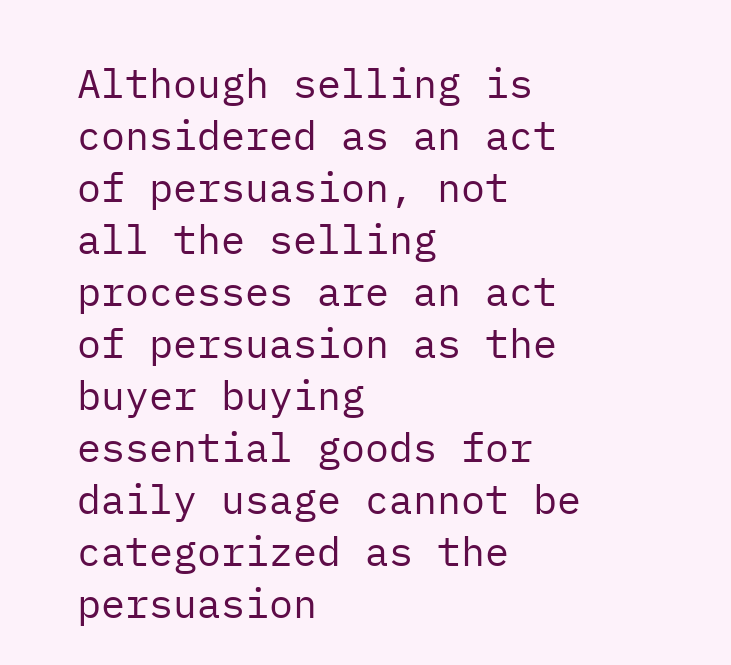Although selling is considered as an act of persuasion, not all the selling processes are an act of persuasion as the buyer buying essential goods for daily usage cannot be categorized as the persuasion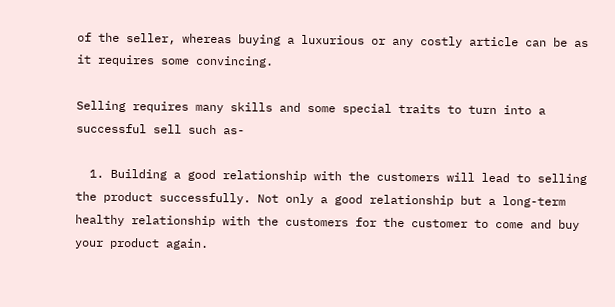of the seller, whereas buying a luxurious or any costly article can be as it requires some convincing.

Selling requires many skills and some special traits to turn into a successful sell such as-

  1. Building a good relationship with the customers will lead to selling the product successfully. Not only a good relationship but a long-term healthy relationship with the customers for the customer to come and buy your product again.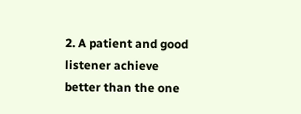2. A patient and good listener achieve better than the one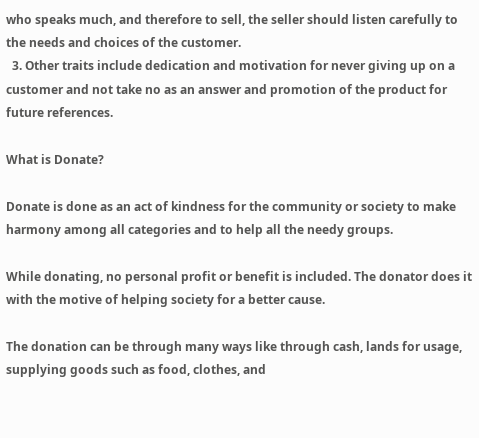who speaks much, and therefore to sell, the seller should listen carefully to the needs and choices of the customer.
  3. Other traits include dedication and motivation for never giving up on a customer and not take no as an answer and promotion of the product for future references.

What is Donate?

Donate is done as an act of kindness for the community or society to make harmony among all categories and to help all the needy groups.

While donating, no personal profit or benefit is included. The donator does it with the motive of helping society for a better cause.

The donation can be through many ways like through cash, lands for usage, supplying goods such as food, clothes, and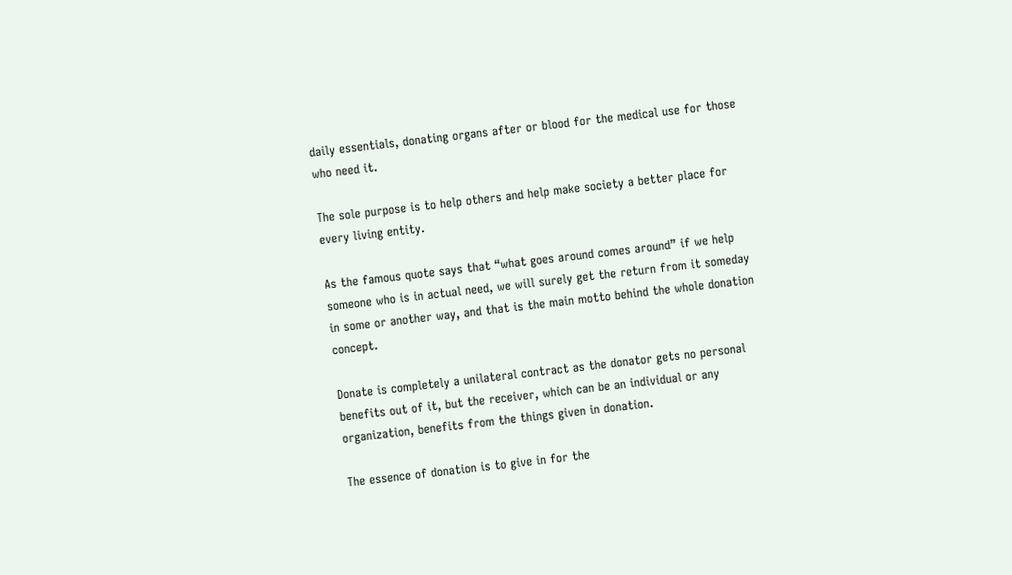daily essentials, donating organs after or blood for the medical use for those who need it.

The sole purpose is to help others and help make society a better place for every living entity.

As the famous quote says that “what goes around comes around” if we help someone who is in actual need, we will surely get the return from it someday in some or another way, and that is the main motto behind the whole donation concept.

Donate is completely a unilateral contract as the donator gets no personal benefits out of it, but the receiver, which can be an individual or any organization, benefits from the things given in donation.

The essence of donation is to give in for the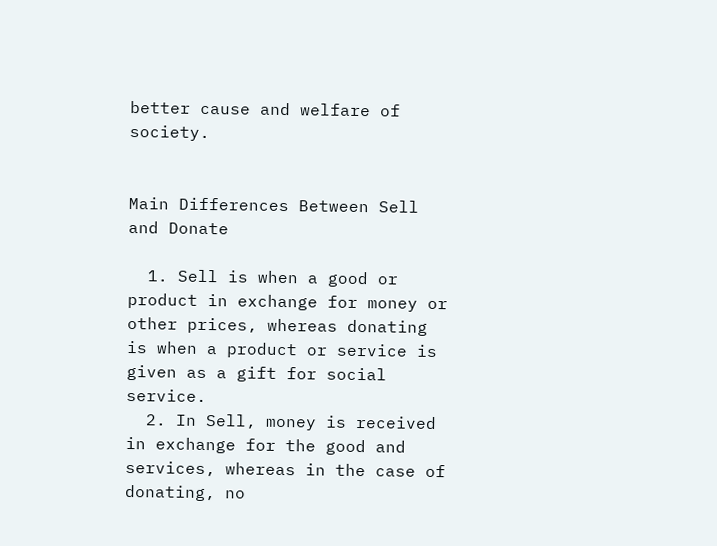better cause and welfare of society.


Main Differences Between Sell and Donate

  1. Sell is when a good or product in exchange for money or other prices, whereas donating is when a product or service is given as a gift for social service.
  2. In Sell, money is received in exchange for the good and services, whereas in the case of donating, no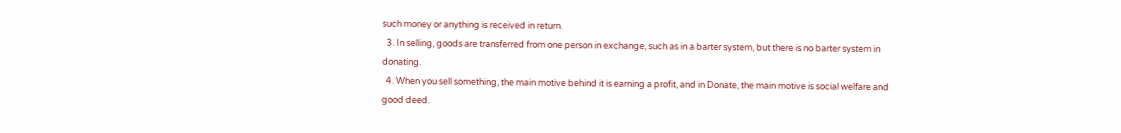such money or anything is received in return.
  3. In selling, goods are transferred from one person in exchange, such as in a barter system, but there is no barter system in donating.
  4. When you sell something, the main motive behind it is earning a profit, and in Donate, the main motive is social welfare and good deed.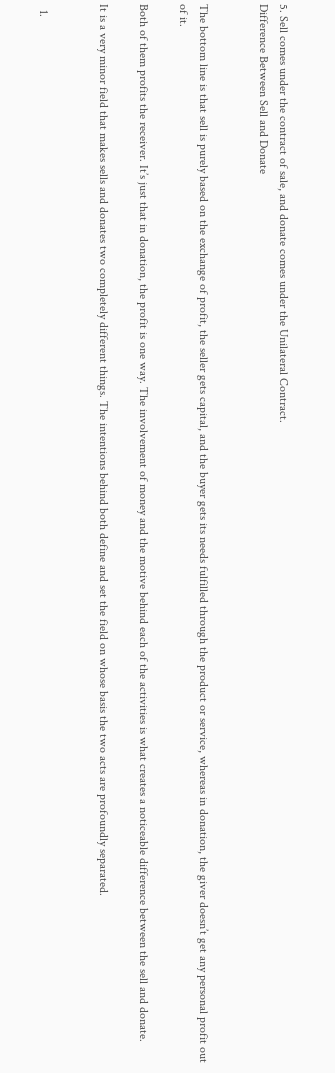5. Sell comes under the contract of sale, and donate comes under the Unilateral Contract.
Difference Between Sell and Donate


The bottom line is that sell is purely based on the exchange of profit, the seller gets capital, and the buyer gets its needs fulfilled through the product or service, whereas in donation, the giver doesn’t get any personal profit out of it.

Both of them profits the receiver. It’s just that in donation, the profit is one way. The involvement of money and the motive behind each of the activities is what creates a noticeable difference between the sell and donate.

It is a very minor field that makes sells and donates two completely different things. The intentions behind both define and set the field on whose basis the two acts are profoundly separated.


  1.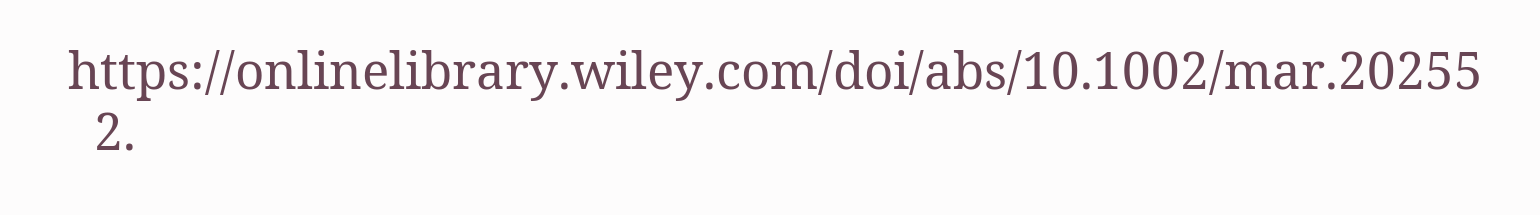https://onlinelibrary.wiley.com/doi/abs/10.1002/mar.20255
  2.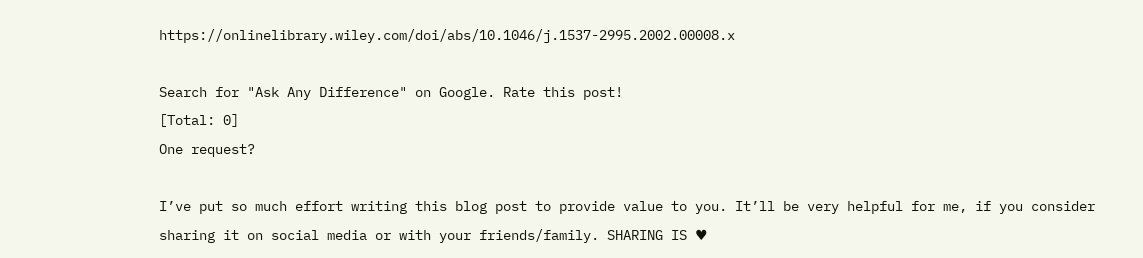https://onlinelibrary.wiley.com/doi/abs/10.1046/j.1537-2995.2002.00008.x

Search for "Ask Any Difference" on Google. Rate this post!
[Total: 0]
One request?

I’ve put so much effort writing this blog post to provide value to you. It’ll be very helpful for me, if you consider sharing it on social media or with your friends/family. SHARING IS ♥